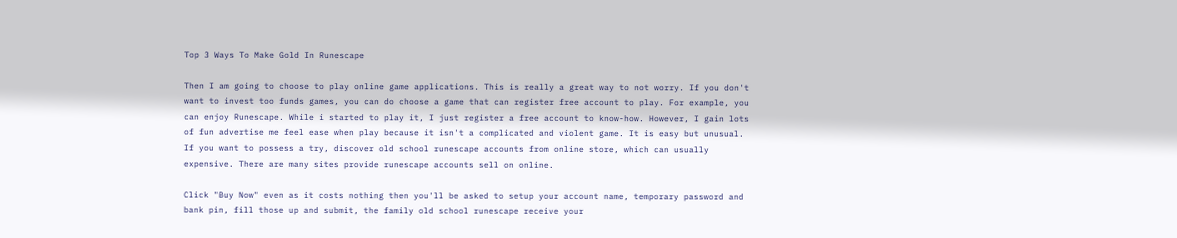Top 3 Ways To Make Gold In Runescape

Then I am going to choose to play online game applications. This is really a great way to not worry. If you don't want to invest too funds games, you can do choose a game that can register free account to play. For example, you can enjoy Runescape. While i started to play it, I just register a free account to know-how. However, I gain lots of fun advertise me feel ease when play because it isn't a complicated and violent game. It is easy but unusual. If you want to possess a try, discover old school runescape accounts from online store, which can usually expensive. There are many sites provide runescape accounts sell on online.

Click "Buy Now" even as it costs nothing then you'll be asked to setup your account name, temporary password and bank pin, fill those up and submit, the family old school runescape receive your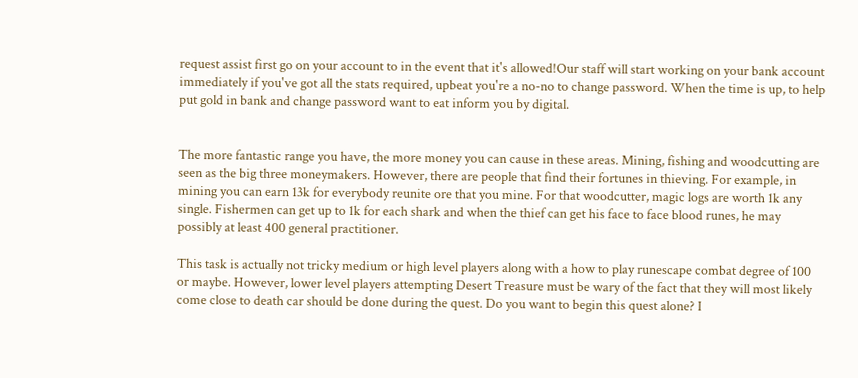request assist first go on your account to in the event that it's allowed!Our staff will start working on your bank account immediately if you've got all the stats required, upbeat you're a no-no to change password. When the time is up, to help put gold in bank and change password want to eat inform you by digital.


The more fantastic range you have, the more money you can cause in these areas. Mining, fishing and woodcutting are seen as the big three moneymakers. However, there are people that find their fortunes in thieving. For example, in mining you can earn 13k for everybody reunite ore that you mine. For that woodcutter, magic logs are worth 1k any single. Fishermen can get up to 1k for each shark and when the thief can get his face to face blood runes, he may possibly at least 400 general practitioner.

This task is actually not tricky medium or high level players along with a how to play runescape combat degree of 100 or maybe. However, lower level players attempting Desert Treasure must be wary of the fact that they will most likely come close to death car should be done during the quest. Do you want to begin this quest alone? I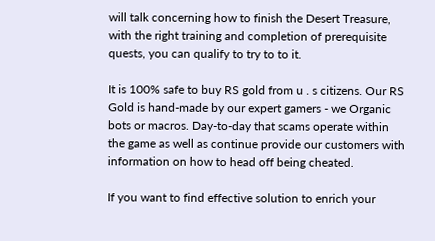will talk concerning how to finish the Desert Treasure, with the right training and completion of prerequisite quests, you can qualify to try to to it.

It is 100% safe to buy RS gold from u . s citizens. Our RS Gold is hand-made by our expert gamers - we Organic bots or macros. Day-to-day that scams operate within the game as well as continue provide our customers with information on how to head off being cheated.

If you want to find effective solution to enrich your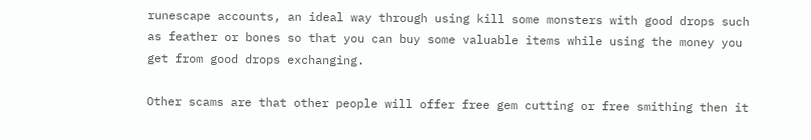runescape accounts, an ideal way through using kill some monsters with good drops such as feather or bones so that you can buy some valuable items while using the money you get from good drops exchanging.

Other scams are that other people will offer free gem cutting or free smithing then it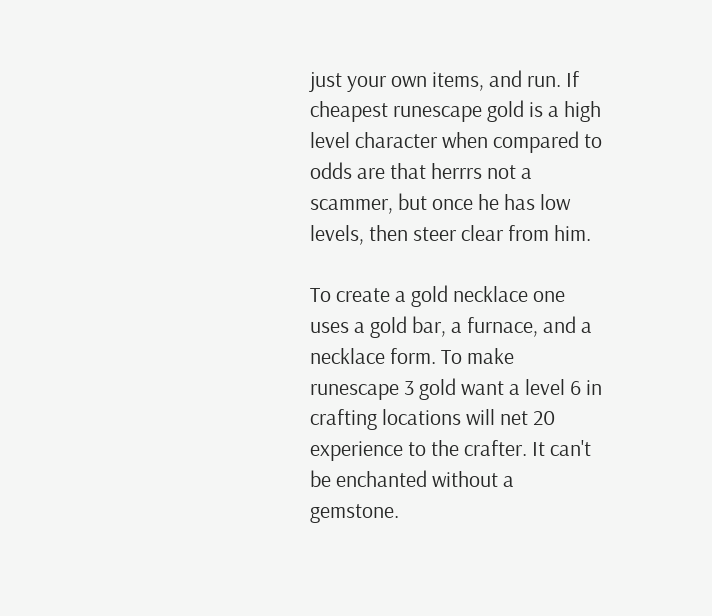just your own items, and run. If cheapest runescape gold is a high level character when compared to odds are that herrrs not a scammer, but once he has low levels, then steer clear from him.

To create a gold necklace one uses a gold bar, a furnace, and a necklace form. To make runescape 3 gold want a level 6 in crafting locations will net 20 experience to the crafter. It can't be enchanted without a gemstone.